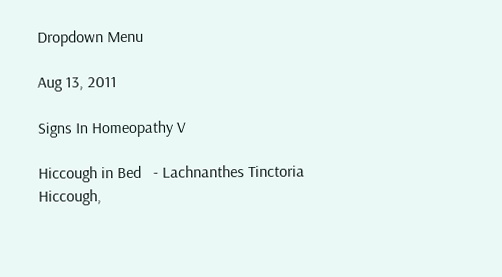Dropdown Menu

Aug 13, 2011

Signs In Homeopathy V

Hiccough in Bed   - Lachnanthes Tinctoria
Hiccough,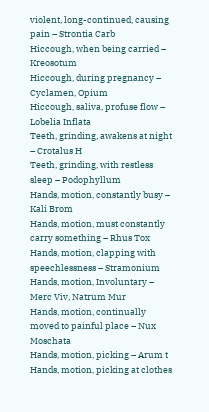violent, long-continued, causing pain – Strontia Carb
Hiccough, when being carried – Kreosotum
Hiccough, during pregnancy – Cyclamen, Opium
Hiccough, saliva, profuse flow – Lobelia Inflata
Teeth, grinding, awakens at night – Crotalus H
Teeth, grinding, with restless sleep – Podophyllum
Hands, motion, constantly busy – Kali Brom
Hands, motion, must constantly carry something – Rhus Tox
Hands, motion, clapping with speechlessness – Stramonium
Hands, motion, Involuntary – Merc Viv, Natrum Mur
Hands, motion, continually moved to painful place – Nux Moschata
Hands, motion, picking – Arum t
Hands, motion, picking at clothes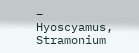– Hyoscyamus, Stramonium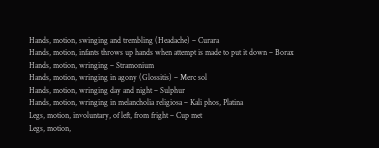Hands, motion, swinging and trembling (Headache) – Curara
Hands, motion, infants throws up hands when attempt is made to put it down – Borax
Hands, motion, wringing – Stramonium
Hands, motion, wringing in agony (Glossitis) – Merc sol
Hands, motion, wringing day and night – Sulphur
Hands, motion, wringing in melancholia religiosa – Kali phos, Platina
Legs, motion, involuntary, of left, from fright – Cup met
Legs, motion,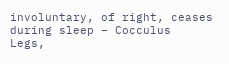involuntary, of right, ceases during sleep – Cocculus
Legs,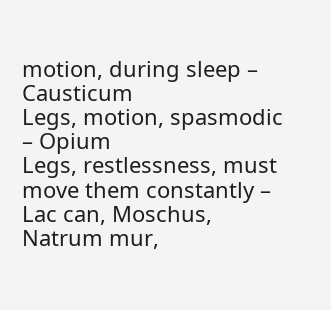motion, during sleep – Causticum
Legs, motion, spasmodic – Opium
Legs, restlessness, must move them constantly – Lac can, Moschus, Natrum mur,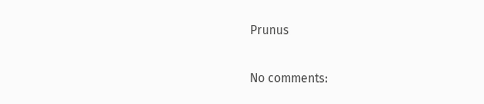Prunus

No comments: